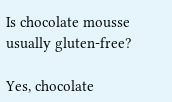Is chocolate mousse usually gluten-free?

Yes, chocolate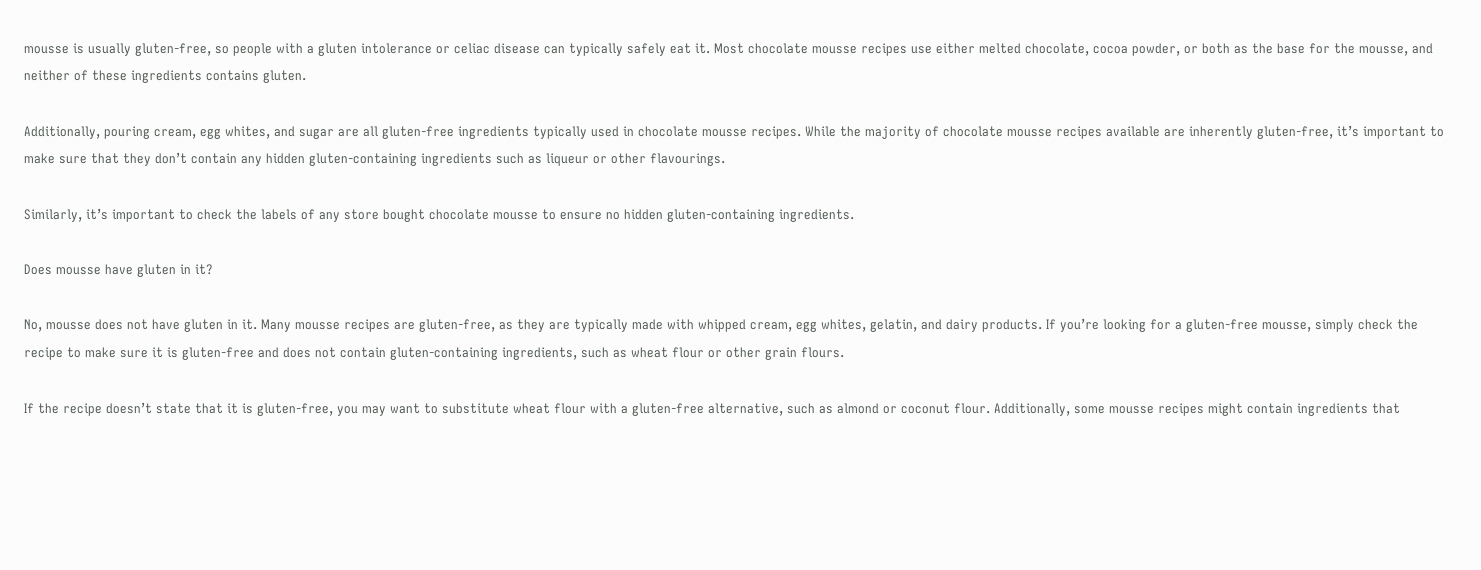mousse is usually gluten-free, so people with a gluten intolerance or celiac disease can typically safely eat it. Most chocolate mousse recipes use either melted chocolate, cocoa powder, or both as the base for the mousse, and neither of these ingredients contains gluten.

Additionally, pouring cream, egg whites, and sugar are all gluten-free ingredients typically used in chocolate mousse recipes. While the majority of chocolate mousse recipes available are inherently gluten-free, it’s important to make sure that they don’t contain any hidden gluten-containing ingredients such as liqueur or other flavourings.

Similarly, it’s important to check the labels of any store bought chocolate mousse to ensure no hidden gluten-containing ingredients.

Does mousse have gluten in it?

No, mousse does not have gluten in it. Many mousse recipes are gluten-free, as they are typically made with whipped cream, egg whites, gelatin, and dairy products. If you’re looking for a gluten-free mousse, simply check the recipe to make sure it is gluten-free and does not contain gluten-containing ingredients, such as wheat flour or other grain flours.

If the recipe doesn’t state that it is gluten-free, you may want to substitute wheat flour with a gluten-free alternative, such as almond or coconut flour. Additionally, some mousse recipes might contain ingredients that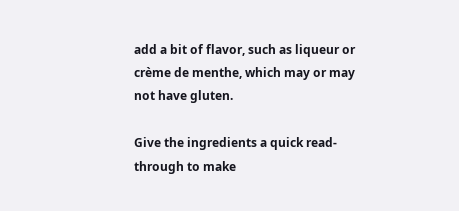add a bit of flavor, such as liqueur or crème de menthe, which may or may not have gluten.

Give the ingredients a quick read-through to make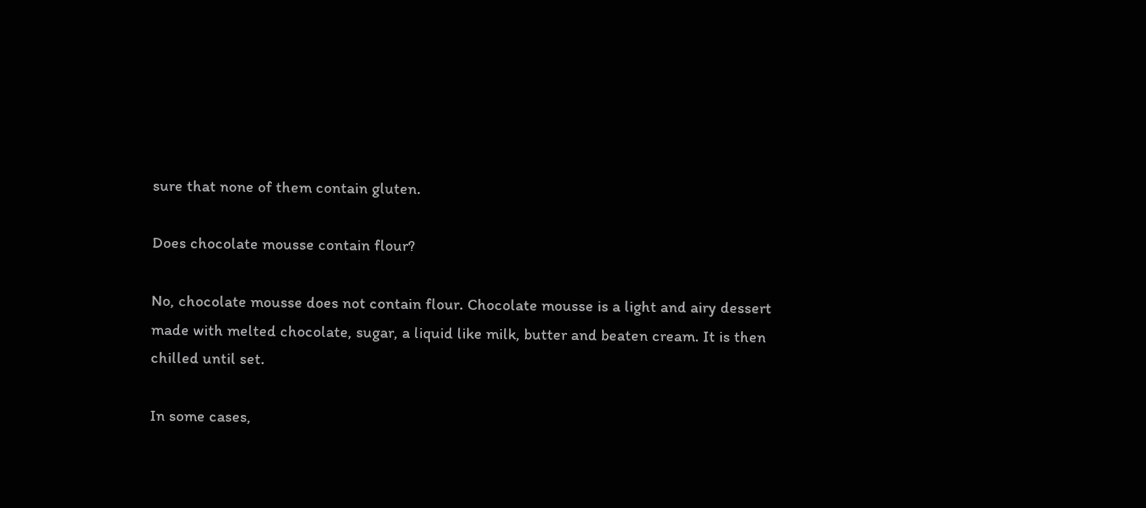sure that none of them contain gluten.

Does chocolate mousse contain flour?

No, chocolate mousse does not contain flour. Chocolate mousse is a light and airy dessert made with melted chocolate, sugar, a liquid like milk, butter and beaten cream. It is then chilled until set.

In some cases,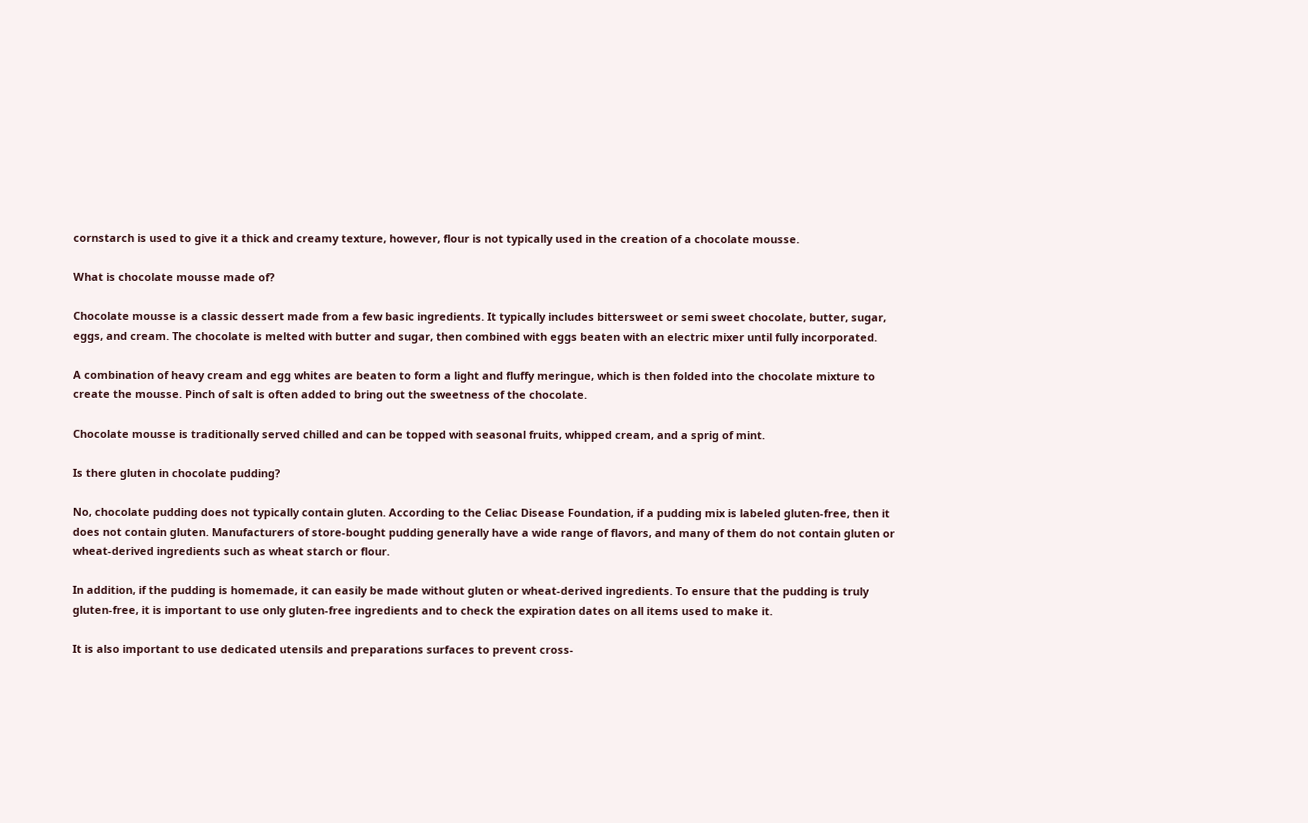cornstarch is used to give it a thick and creamy texture, however, flour is not typically used in the creation of a chocolate mousse.

What is chocolate mousse made of?

Chocolate mousse is a classic dessert made from a few basic ingredients. It typically includes bittersweet or semi sweet chocolate, butter, sugar, eggs, and cream. The chocolate is melted with butter and sugar, then combined with eggs beaten with an electric mixer until fully incorporated.

A combination of heavy cream and egg whites are beaten to form a light and fluffy meringue, which is then folded into the chocolate mixture to create the mousse. Pinch of salt is often added to bring out the sweetness of the chocolate.

Chocolate mousse is traditionally served chilled and can be topped with seasonal fruits, whipped cream, and a sprig of mint.

Is there gluten in chocolate pudding?

No, chocolate pudding does not typically contain gluten. According to the Celiac Disease Foundation, if a pudding mix is labeled gluten-free, then it does not contain gluten. Manufacturers of store-bought pudding generally have a wide range of flavors, and many of them do not contain gluten or wheat-derived ingredients such as wheat starch or flour.

In addition, if the pudding is homemade, it can easily be made without gluten or wheat-derived ingredients. To ensure that the pudding is truly gluten-free, it is important to use only gluten-free ingredients and to check the expiration dates on all items used to make it.

It is also important to use dedicated utensils and preparations surfaces to prevent cross-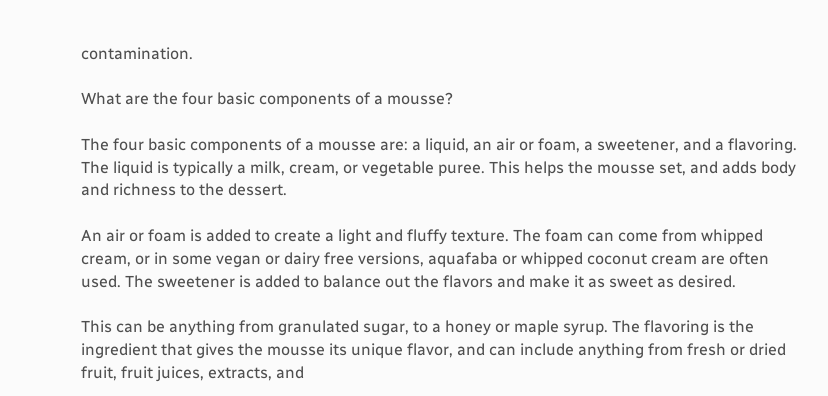contamination.

What are the four basic components of a mousse?

The four basic components of a mousse are: a liquid, an air or foam, a sweetener, and a flavoring. The liquid is typically a milk, cream, or vegetable puree. This helps the mousse set, and adds body and richness to the dessert.

An air or foam is added to create a light and fluffy texture. The foam can come from whipped cream, or in some vegan or dairy free versions, aquafaba or whipped coconut cream are often used. The sweetener is added to balance out the flavors and make it as sweet as desired.

This can be anything from granulated sugar, to a honey or maple syrup. The flavoring is the ingredient that gives the mousse its unique flavor, and can include anything from fresh or dried fruit, fruit juices, extracts, and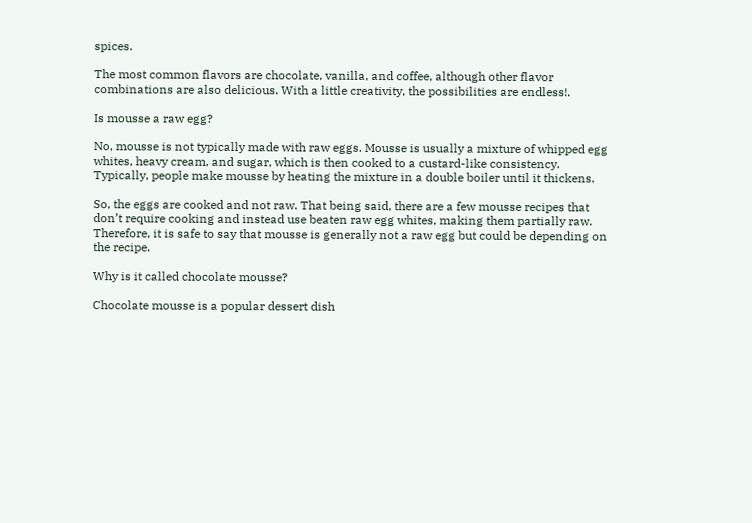spices.

The most common flavors are chocolate, vanilla, and coffee, although other flavor combinations are also delicious. With a little creativity, the possibilities are endless!.

Is mousse a raw egg?

No, mousse is not typically made with raw eggs. Mousse is usually a mixture of whipped egg whites, heavy cream, and sugar, which is then cooked to a custard-like consistency. Typically, people make mousse by heating the mixture in a double boiler until it thickens.

So, the eggs are cooked and not raw. That being said, there are a few mousse recipes that don’t require cooking and instead use beaten raw egg whites, making them partially raw. Therefore, it is safe to say that mousse is generally not a raw egg but could be depending on the recipe.

Why is it called chocolate mousse?

Chocolate mousse is a popular dessert dish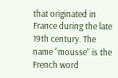that originated in France during the late 19th century. The name “mousse” is the French word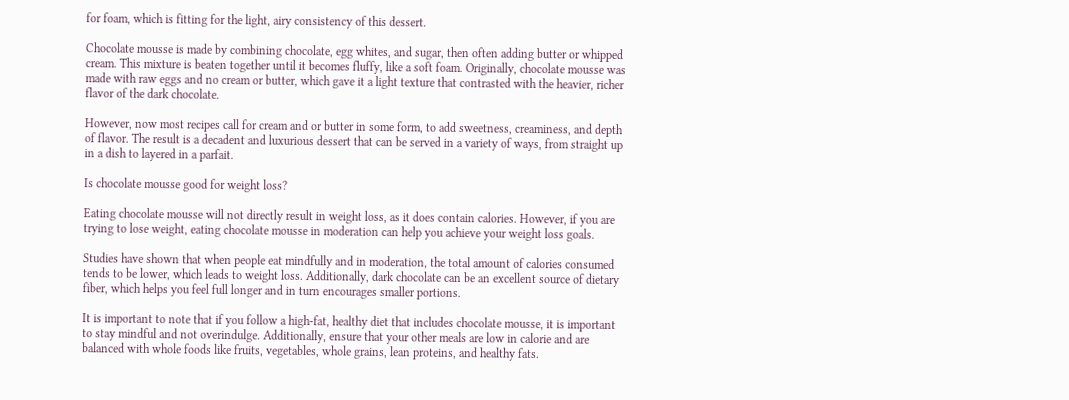for foam, which is fitting for the light, airy consistency of this dessert.

Chocolate mousse is made by combining chocolate, egg whites, and sugar, then often adding butter or whipped cream. This mixture is beaten together until it becomes fluffy, like a soft foam. Originally, chocolate mousse was made with raw eggs and no cream or butter, which gave it a light texture that contrasted with the heavier, richer flavor of the dark chocolate.

However, now most recipes call for cream and or butter in some form, to add sweetness, creaminess, and depth of flavor. The result is a decadent and luxurious dessert that can be served in a variety of ways, from straight up in a dish to layered in a parfait.

Is chocolate mousse good for weight loss?

Eating chocolate mousse will not directly result in weight loss, as it does contain calories. However, if you are trying to lose weight, eating chocolate mousse in moderation can help you achieve your weight loss goals.

Studies have shown that when people eat mindfully and in moderation, the total amount of calories consumed tends to be lower, which leads to weight loss. Additionally, dark chocolate can be an excellent source of dietary fiber, which helps you feel full longer and in turn encourages smaller portions.

It is important to note that if you follow a high-fat, healthy diet that includes chocolate mousse, it is important to stay mindful and not overindulge. Additionally, ensure that your other meals are low in calorie and are balanced with whole foods like fruits, vegetables, whole grains, lean proteins, and healthy fats.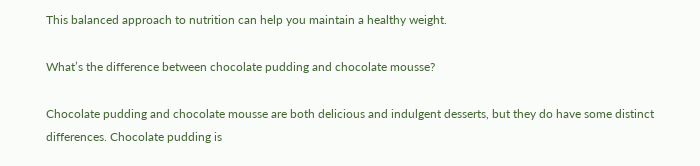This balanced approach to nutrition can help you maintain a healthy weight.

What’s the difference between chocolate pudding and chocolate mousse?

Chocolate pudding and chocolate mousse are both delicious and indulgent desserts, but they do have some distinct differences. Chocolate pudding is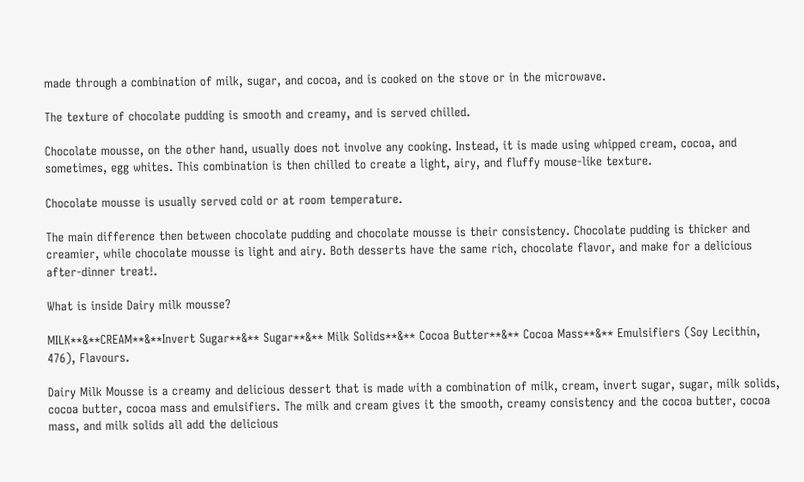made through a combination of milk, sugar, and cocoa, and is cooked on the stove or in the microwave.

The texture of chocolate pudding is smooth and creamy, and is served chilled.

Chocolate mousse, on the other hand, usually does not involve any cooking. Instead, it is made using whipped cream, cocoa, and sometimes, egg whites. This combination is then chilled to create a light, airy, and fluffy mouse-like texture.

Chocolate mousse is usually served cold or at room temperature.

The main difference then between chocolate pudding and chocolate mousse is their consistency. Chocolate pudding is thicker and creamier, while chocolate mousse is light and airy. Both desserts have the same rich, chocolate flavor, and make for a delicious after-dinner treat!.

What is inside Dairy milk mousse?

MILK**&**CREAM**&**Invert Sugar**&** Sugar**&** Milk Solids**&** Cocoa Butter**&** Cocoa Mass**&** Emulsifiers (Soy Lecithin, 476), Flavours.

Dairy Milk Mousse is a creamy and delicious dessert that is made with a combination of milk, cream, invert sugar, sugar, milk solids, cocoa butter, cocoa mass and emulsifiers. The milk and cream gives it the smooth, creamy consistency and the cocoa butter, cocoa mass, and milk solids all add the delicious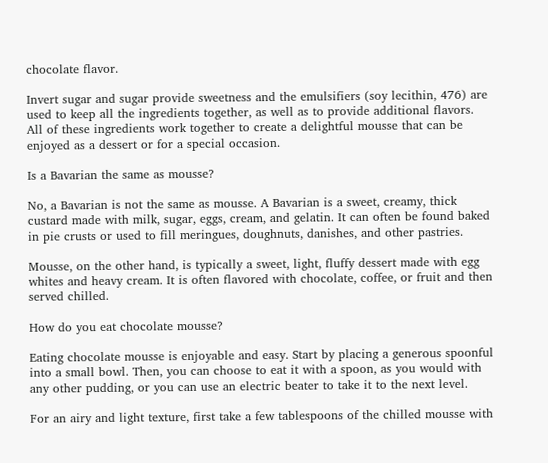chocolate flavor.

Invert sugar and sugar provide sweetness and the emulsifiers (soy lecithin, 476) are used to keep all the ingredients together, as well as to provide additional flavors. All of these ingredients work together to create a delightful mousse that can be enjoyed as a dessert or for a special occasion.

Is a Bavarian the same as mousse?

No, a Bavarian is not the same as mousse. A Bavarian is a sweet, creamy, thick custard made with milk, sugar, eggs, cream, and gelatin. It can often be found baked in pie crusts or used to fill meringues, doughnuts, danishes, and other pastries.

Mousse, on the other hand, is typically a sweet, light, fluffy dessert made with egg whites and heavy cream. It is often flavored with chocolate, coffee, or fruit and then served chilled.

How do you eat chocolate mousse?

Eating chocolate mousse is enjoyable and easy. Start by placing a generous spoonful into a small bowl. Then, you can choose to eat it with a spoon, as you would with any other pudding, or you can use an electric beater to take it to the next level.

For an airy and light texture, first take a few tablespoons of the chilled mousse with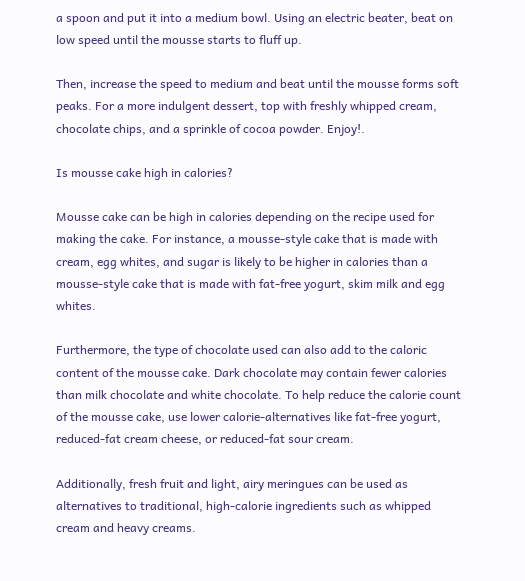a spoon and put it into a medium bowl. Using an electric beater, beat on low speed until the mousse starts to fluff up.

Then, increase the speed to medium and beat until the mousse forms soft peaks. For a more indulgent dessert, top with freshly whipped cream, chocolate chips, and a sprinkle of cocoa powder. Enjoy!.

Is mousse cake high in calories?

Mousse cake can be high in calories depending on the recipe used for making the cake. For instance, a mousse-style cake that is made with cream, egg whites, and sugar is likely to be higher in calories than a mousse-style cake that is made with fat-free yogurt, skim milk and egg whites.

Furthermore, the type of chocolate used can also add to the caloric content of the mousse cake. Dark chocolate may contain fewer calories than milk chocolate and white chocolate. To help reduce the calorie count of the mousse cake, use lower calorie-alternatives like fat-free yogurt, reduced-fat cream cheese, or reduced-fat sour cream.

Additionally, fresh fruit and light, airy meringues can be used as alternatives to traditional, high-calorie ingredients such as whipped cream and heavy creams.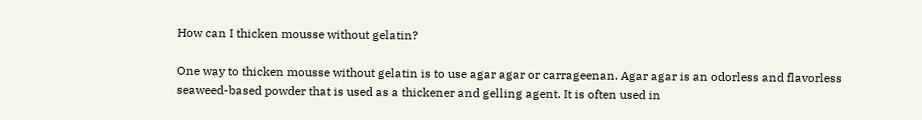How can I thicken mousse without gelatin?

One way to thicken mousse without gelatin is to use agar agar or carrageenan. Agar agar is an odorless and flavorless seaweed-based powder that is used as a thickener and gelling agent. It is often used in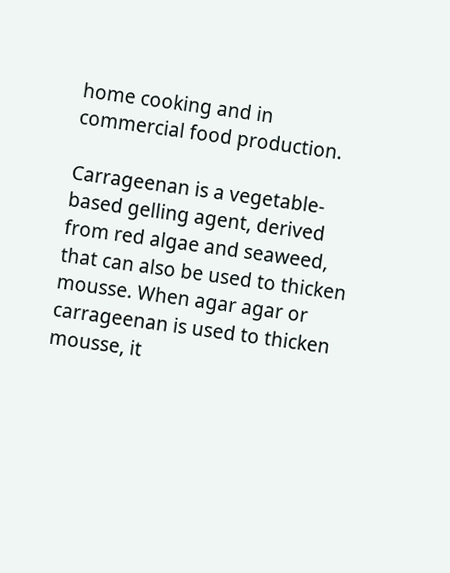home cooking and in commercial food production.

Carrageenan is a vegetable-based gelling agent, derived from red algae and seaweed, that can also be used to thicken mousse. When agar agar or carrageenan is used to thicken mousse, it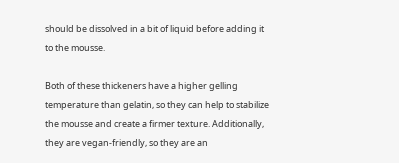should be dissolved in a bit of liquid before adding it to the mousse.

Both of these thickeners have a higher gelling temperature than gelatin, so they can help to stabilize the mousse and create a firmer texture. Additionally, they are vegan-friendly, so they are an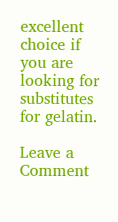excellent choice if you are looking for substitutes for gelatin.

Leave a Comment